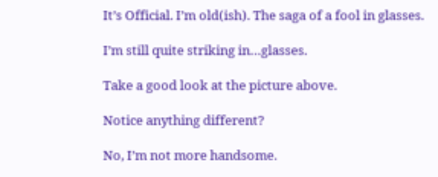It’s Official. I’m old(ish). The saga of a fool in glasses.

I’m still quite striking in…glasses.

Take a good look at the picture above.

Notice anything different?

No, I’m not more handsome.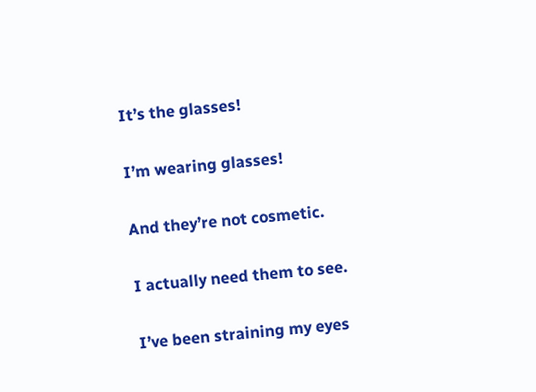It’s the glasses!

I’m wearing glasses!

And they’re not cosmetic.

I actually need them to see.

I’ve been straining my eyes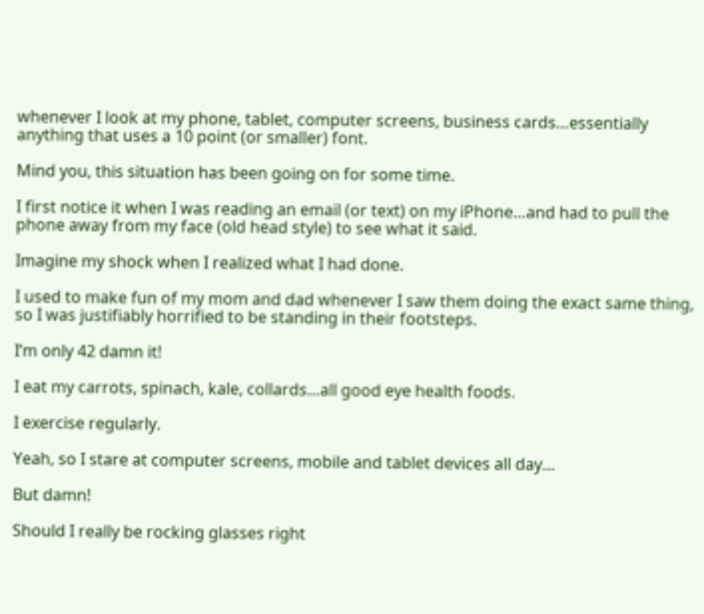whenever I look at my phone, tablet, computer screens, business cards…essentially anything that uses a 10 point (or smaller) font.

Mind you, this situation has been going on for some time.

I first notice it when I was reading an email (or text) on my iPhone…and had to pull the phone away from my face (old head style) to see what it said.

Imagine my shock when I realized what I had done.

I used to make fun of my mom and dad whenever I saw them doing the exact same thing, so I was justifiably horrified to be standing in their footsteps.

I’m only 42 damn it!

I eat my carrots, spinach, kale, collards…all good eye health foods.

I exercise regularly.

Yeah, so I stare at computer screens, mobile and tablet devices all day…

But damn!

Should I really be rocking glasses right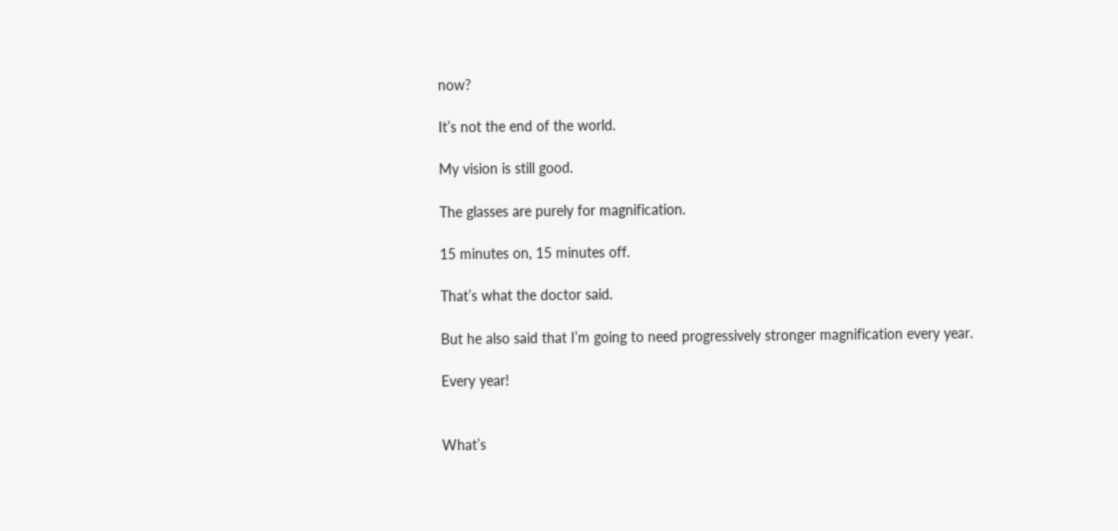now?

It’s not the end of the world.

My vision is still good.

The glasses are purely for magnification.

15 minutes on, 15 minutes off.

That’s what the doctor said.

But he also said that I’m going to need progressively stronger magnification every year.

Every year!


What’s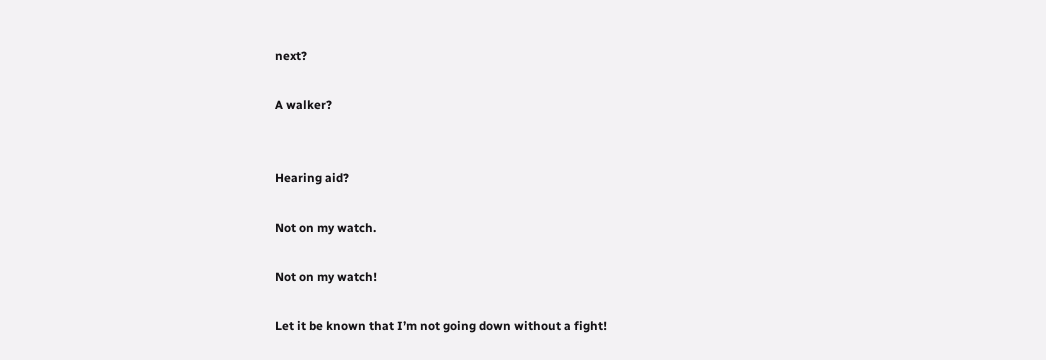next?

A walker?


Hearing aid?

Not on my watch.

Not on my watch!

Let it be known that I’m not going down without a fight!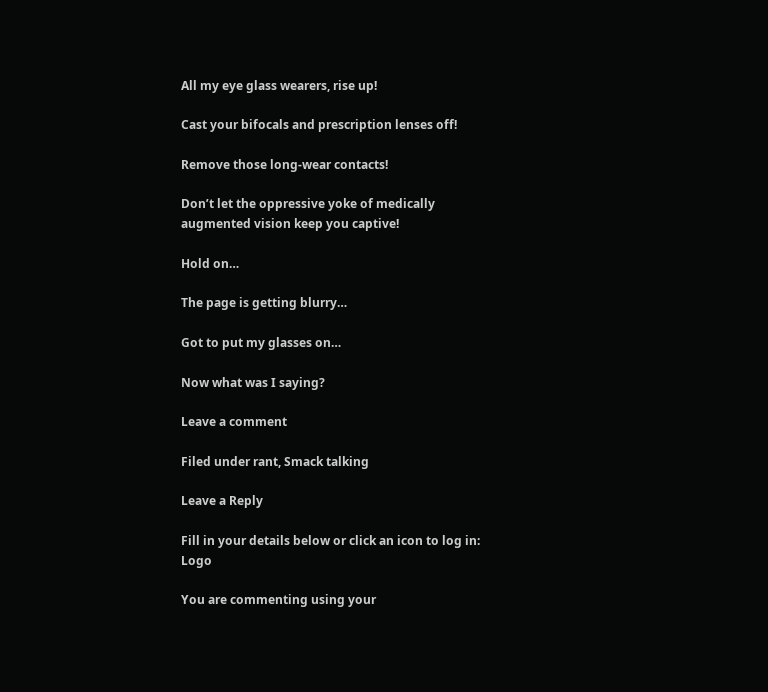All my eye glass wearers, rise up!

Cast your bifocals and prescription lenses off!

Remove those long-wear contacts!

Don’t let the oppressive yoke of medically augmented vision keep you captive!

Hold on…

The page is getting blurry…

Got to put my glasses on…

Now what was I saying?

Leave a comment

Filed under rant, Smack talking

Leave a Reply

Fill in your details below or click an icon to log in: Logo

You are commenting using your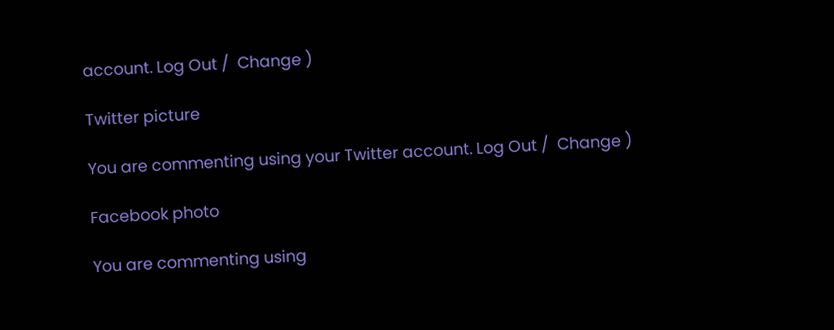account. Log Out /  Change )

Twitter picture

You are commenting using your Twitter account. Log Out /  Change )

Facebook photo

You are commenting using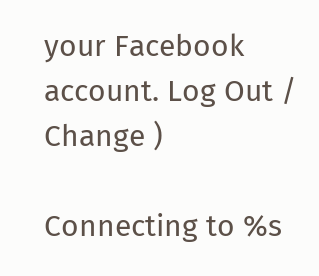your Facebook account. Log Out /  Change )

Connecting to %s